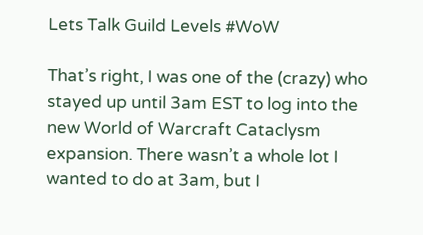Lets Talk Guild Levels #WoW

That’s right, I was one of the (crazy) who stayed up until 3am EST to log into the new World of Warcraft Cataclysm expansion. There wasn’t a whole lot I wanted to do at 3am, but I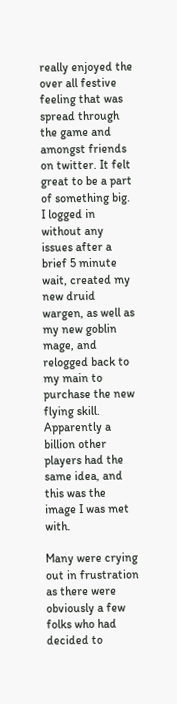really enjoyed the over all festive feeling that was spread through the game and amongst friends on twitter. It felt great to be a part of something big. I logged in without any issues after a brief 5 minute wait, created my new druid wargen, as well as my new goblin mage, and relogged back to my main to purchase the new flying skill. Apparently a billion other players had the same idea, and this was the image I was met with.

Many were crying out in frustration as there were obviously a few folks who had decided to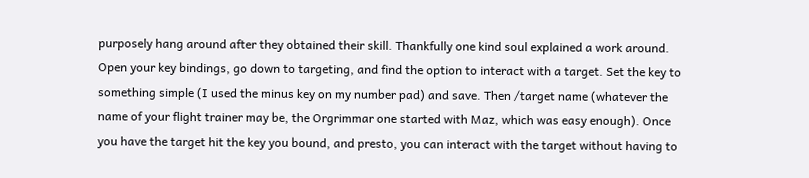purposely hang around after they obtained their skill. Thankfully one kind soul explained a work around. Open your key bindings, go down to targeting, and find the option to interact with a target. Set the key to something simple (I used the minus key on my number pad) and save. Then /target name (whatever the name of your flight trainer may be, the Orgrimmar one started with Maz, which was easy enough). Once you have the target hit the key you bound, and presto, you can interact with the target without having to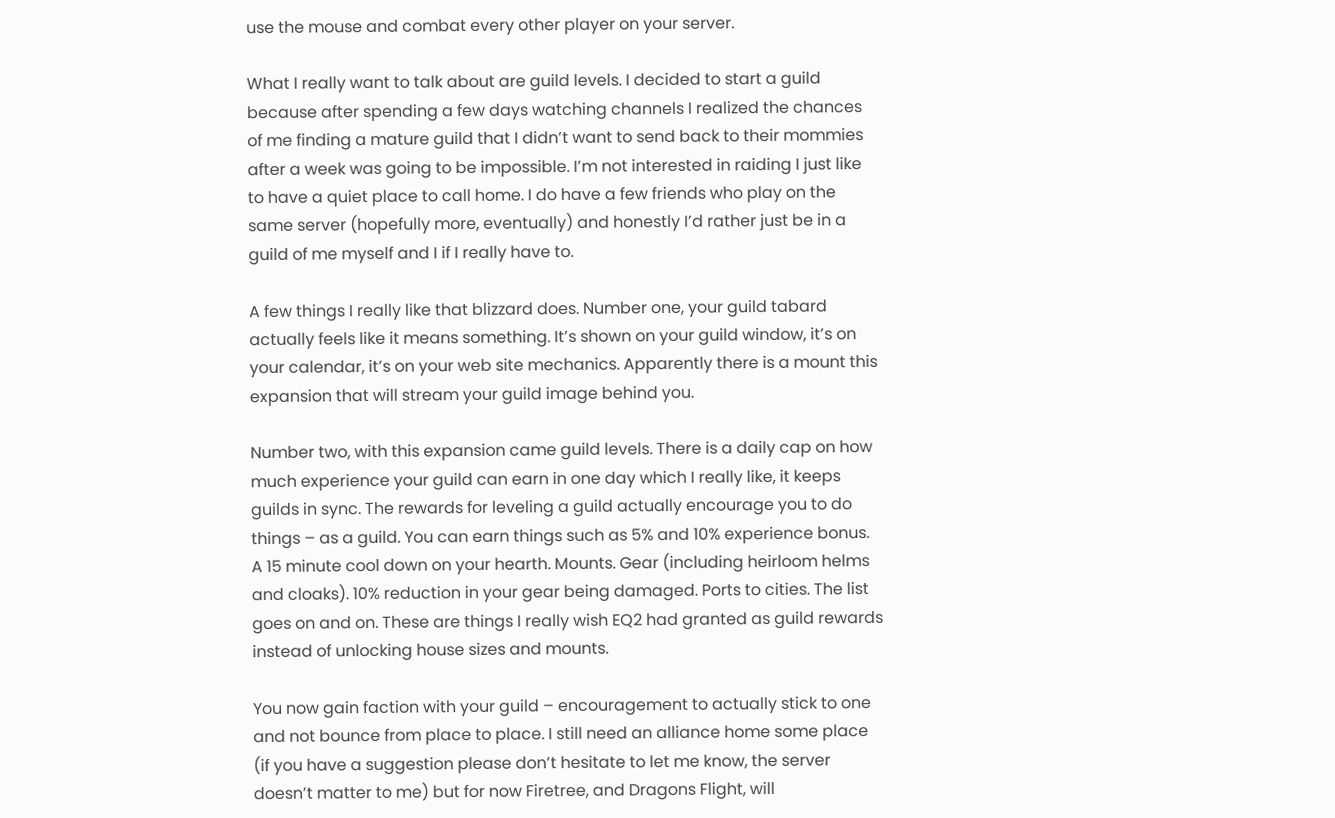use the mouse and combat every other player on your server.

What I really want to talk about are guild levels. I decided to start a guild because after spending a few days watching channels I realized the chances of me finding a mature guild that I didn’t want to send back to their mommies after a week was going to be impossible. I’m not interested in raiding I just like to have a quiet place to call home. I do have a few friends who play on the same server (hopefully more, eventually) and honestly I’d rather just be in a guild of me myself and I if I really have to.

A few things I really like that blizzard does. Number one, your guild tabard actually feels like it means something. It’s shown on your guild window, it’s on your calendar, it’s on your web site mechanics. Apparently there is a mount this expansion that will stream your guild image behind you.

Number two, with this expansion came guild levels. There is a daily cap on how much experience your guild can earn in one day which I really like, it keeps guilds in sync. The rewards for leveling a guild actually encourage you to do things – as a guild. You can earn things such as 5% and 10% experience bonus. A 15 minute cool down on your hearth. Mounts. Gear (including heirloom helms and cloaks). 10% reduction in your gear being damaged. Ports to cities. The list goes on and on. These are things I really wish EQ2 had granted as guild rewards instead of unlocking house sizes and mounts.

You now gain faction with your guild – encouragement to actually stick to one and not bounce from place to place. I still need an alliance home some place (if you have a suggestion please don’t hesitate to let me know, the server doesn’t matter to me) but for now Firetree, and Dragons Flight, will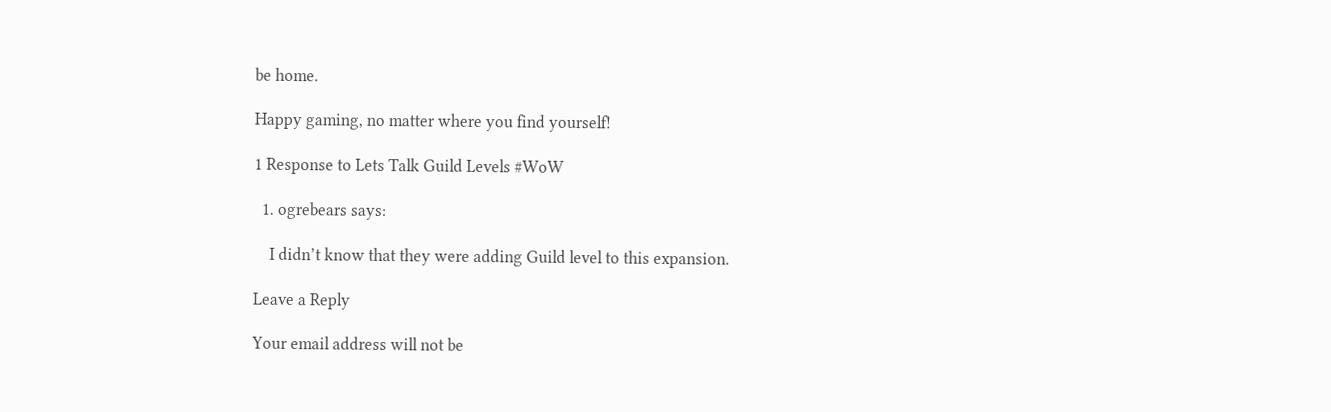be home.

Happy gaming, no matter where you find yourself!

1 Response to Lets Talk Guild Levels #WoW

  1. ogrebears says:

    I didn’t know that they were adding Guild level to this expansion.

Leave a Reply

Your email address will not be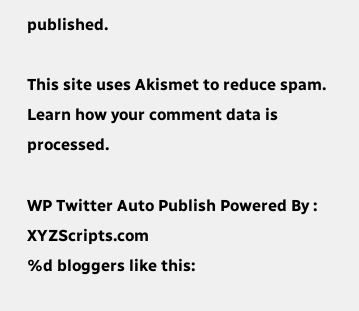published.

This site uses Akismet to reduce spam. Learn how your comment data is processed.

WP Twitter Auto Publish Powered By : XYZScripts.com
%d bloggers like this: